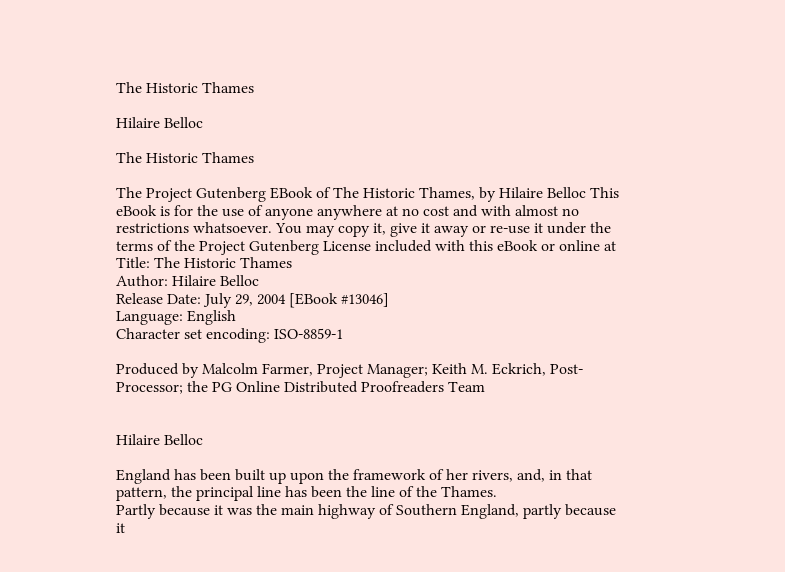The Historic Thames

Hilaire Belloc

The Historic Thames

The Project Gutenberg EBook of The Historic Thames, by Hilaire Belloc This eBook is for the use of anyone anywhere at no cost and with almost no restrictions whatsoever. You may copy it, give it away or re-use it under the terms of the Project Gutenberg License included with this eBook or online at
Title: The Historic Thames
Author: Hilaire Belloc
Release Date: July 29, 2004 [EBook #13046]
Language: English
Character set encoding: ISO-8859-1

Produced by Malcolm Farmer, Project Manager; Keith M. Eckrich, Post-Processor; the PG Online Distributed Proofreaders Team


Hilaire Belloc

England has been built up upon the framework of her rivers, and, in that pattern, the principal line has been the line of the Thames.
Partly because it was the main highway of Southern England, partly because it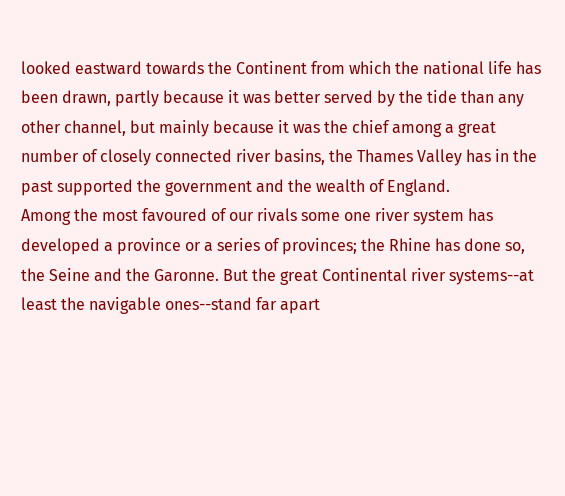looked eastward towards the Continent from which the national life has been drawn, partly because it was better served by the tide than any other channel, but mainly because it was the chief among a great number of closely connected river basins, the Thames Valley has in the past supported the government and the wealth of England.
Among the most favoured of our rivals some one river system has developed a province or a series of provinces; the Rhine has done so, the Seine and the Garonne. But the great Continental river systems--at least the navigable ones--stand far apart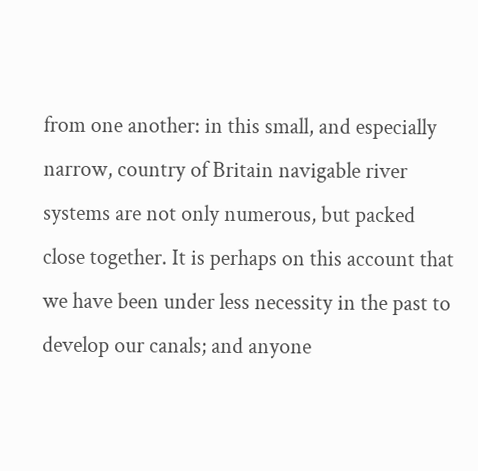from one another: in this small, and especially narrow, country of Britain navigable river systems are not only numerous, but packed close together. It is perhaps on this account that we have been under less necessity in the past to develop our canals; and anyone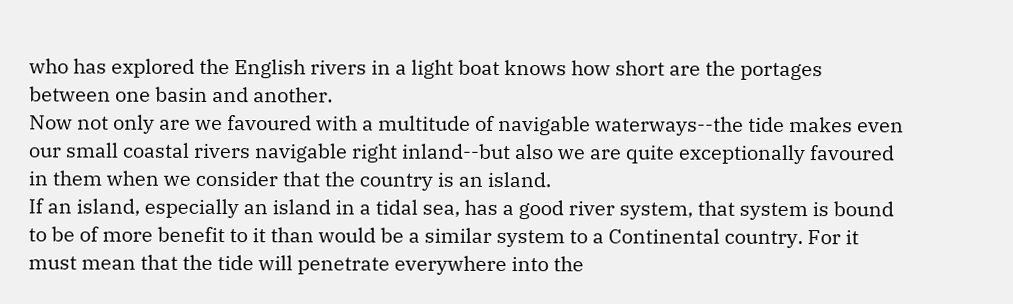who has explored the English rivers in a light boat knows how short are the portages between one basin and another.
Now not only are we favoured with a multitude of navigable waterways--the tide makes even our small coastal rivers navigable right inland--but also we are quite exceptionally favoured in them when we consider that the country is an island.
If an island, especially an island in a tidal sea, has a good river system, that system is bound to be of more benefit to it than would be a similar system to a Continental country. For it must mean that the tide will penetrate everywhere into the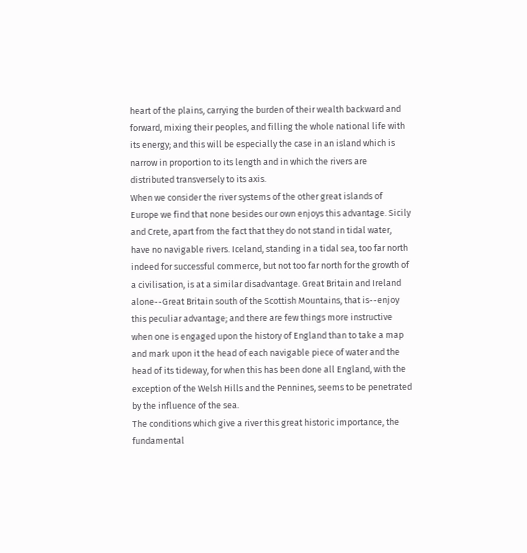heart of the plains, carrying the burden of their wealth backward and forward, mixing their peoples, and filling the whole national life with its energy; and this will be especially the case in an island which is narrow in proportion to its length and in which the rivers are distributed transversely to its axis.
When we consider the river systems of the other great islands of Europe we find that none besides our own enjoys this advantage. Sicily and Crete, apart from the fact that they do not stand in tidal water, have no navigable rivers. Iceland, standing in a tidal sea, too far north indeed for successful commerce, but not too far north for the growth of a civilisation, is at a similar disadvantage. Great Britain and Ireland alone--Great Britain south of the Scottish Mountains, that is--enjoy this peculiar advantage; and there are few things more instructive when one is engaged upon the history of England than to take a map and mark upon it the head of each navigable piece of water and the head of its tideway, for when this has been done all England, with the exception of the Welsh Hills and the Pennines, seems to be penetrated by the influence of the sea.
The conditions which give a river this great historic importance, the fundamental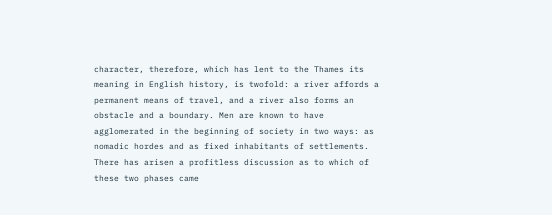character, therefore, which has lent to the Thames its meaning in English history, is twofold: a river affords a permanent means of travel, and a river also forms an obstacle and a boundary. Men are known to have agglomerated in the beginning of society in two ways: as nomadic hordes and as fixed inhabitants of settlements.
There has arisen a profitless discussion as to which of these two phases came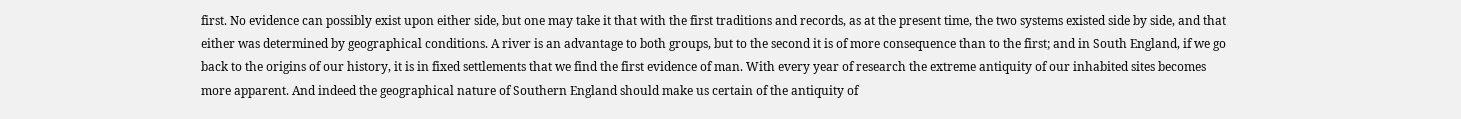first. No evidence can possibly exist upon either side, but one may take it that with the first traditions and records, as at the present time, the two systems existed side by side, and that either was determined by geographical conditions. A river is an advantage to both groups, but to the second it is of more consequence than to the first; and in South England, if we go back to the origins of our history, it is in fixed settlements that we find the first evidence of man. With every year of research the extreme antiquity of our inhabited sites becomes more apparent. And indeed the geographical nature of Southern England should make us certain of the antiquity of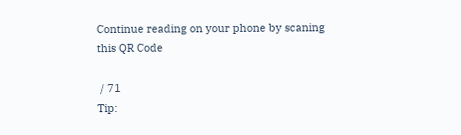Continue reading on your phone by scaning this QR Code

 / 71
Tip: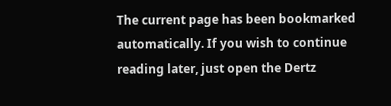The current page has been bookmarked automatically. If you wish to continue reading later, just open the Dertz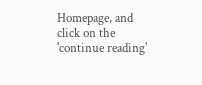Homepage, and click on the 'continue reading'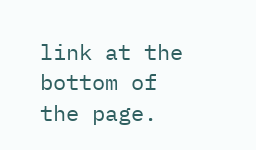link at the bottom of the page.